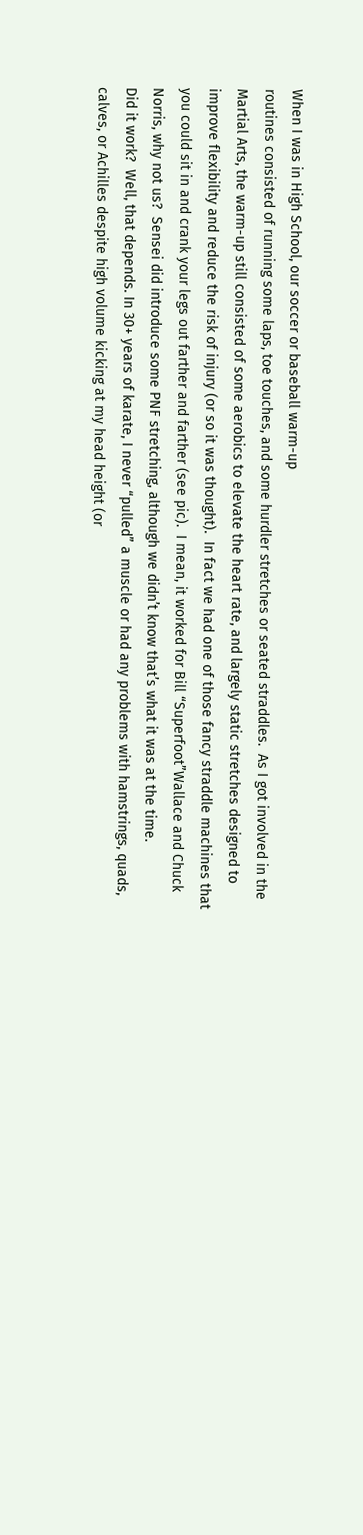When I was in High School, our soccer or baseball warm-up
routines consisted of running some laps, toe touches, and some hurdler stretches or seated straddles.  As I got involved in the Martial Arts, the warm-up still consisted of some aerobics to elevate the heart rate, and largely static stretches designed to improve flexibility and reduce the risk of injury (or so it was thought).  In fact we had one of those fancy straddle machines that you could sit in and crank your legs out farther and farther (see pic).  I mean, it worked for Bill “Superfoot”Wallace and Chuck Norris, why not us?  Sensei did introduce some PNF stretching, although we didn’t know that’s what it was at the time.
Did it work?  Well, that depends. In 30+ years of karate, I never “pulled” a muscle or had any problems with hamstrings, quads, calves, or Achilles despite high volume kicking at my head height (or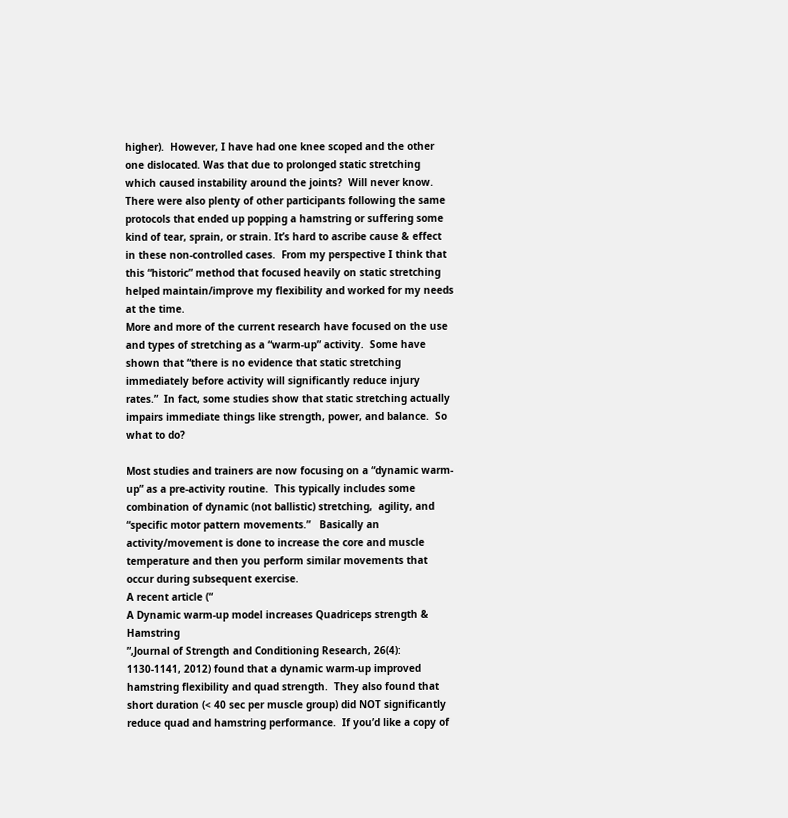higher).  However, I have had one knee scoped and the other one dislocated. Was that due to prolonged static stretching which caused instability around the joints?  Will never know.  There were also plenty of other participants following the same protocols that ended up popping a hamstring or suffering some kind of tear, sprain, or strain. It’s hard to ascribe cause & effect in these non-controlled cases.  From my perspective I think that this “historic” method that focused heavily on static stretching
helped maintain/improve my flexibility and worked for my needs at the time.
More and more of the current research have focused on the use and types of stretching as a “warm-up” activity.  Some have shown that “there is no evidence that static stretching
immediately before activity will significantly reduce injury rates.”  In fact, some studies show that static stretching actually impairs immediate things like strength, power, and balance.  So what to do?

Most studies and trainers are now focusing on a “dynamic warm-up” as a pre-activity routine.  This typically includes some combination of dynamic (not ballistic) stretching,  agility, and “specific motor pattern movements.”   Basically an activity/movement is done to increase the core and muscle temperature and then you perform similar movements that occur during subsequent exercise.
A recent article (“
A Dynamic warm-up model increases Quadriceps strength & Hamstring
”,Journal of Strength and Conditioning Research, 26(4): 1130-1141, 2012) found that a dynamic warm-up improved hamstring flexibility and quad strength.  They also found that short duration (< 40 sec per muscle group) did NOT significantly reduce quad and hamstring performance.  If you’d like a copy of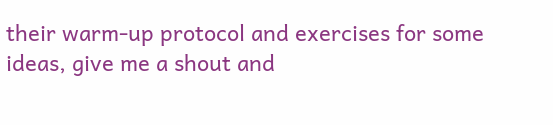their warm-up protocol and exercises for some ideas, give me a shout and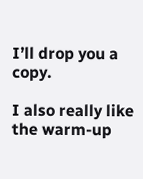I’ll drop you a copy.

I also really like the warm-up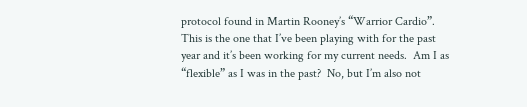protocol found in Martin Rooney’s “Warrior Cardio”. This is the one that I’ve been playing with for the past year and it’s been working for my current needs.  Am I as “flexible” as I was in the past?  No, but I’m also not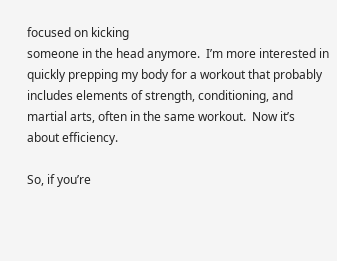focused on kicking
someone in the head anymore.  I’m more interested in quickly prepping my body for a workout that probably includes elements of strength, conditioning, and martial arts, often in the same workout.  Now it’s about efficiency.

So, if you’re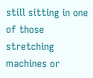still sitting in one of those stretching machines or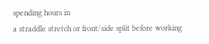spending hours in
a straddle stretch or front/side split before working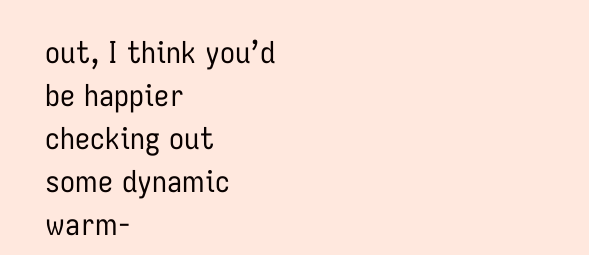out, I think you’d be happier checking out some dynamic warm-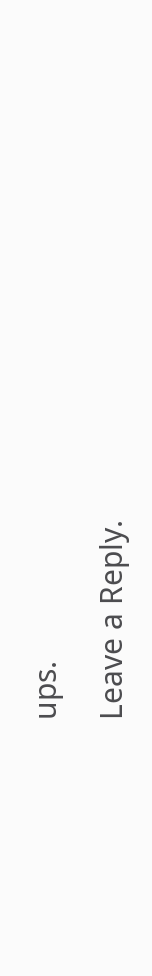ups.

Leave a Reply.